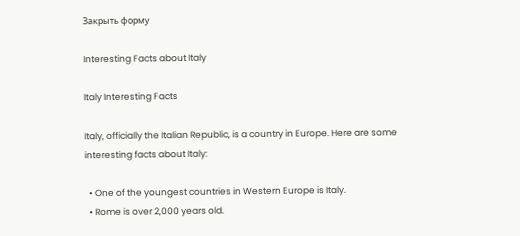Закрыть форму

Interesting Facts about Italy

Italy Interesting Facts

Italy, officially the Italian Republic, is a country in Europe. Here are some interesting facts about Italy:

  • One of the youngest countries in Western Europe is Italy.
  • Rome is over 2,000 years old.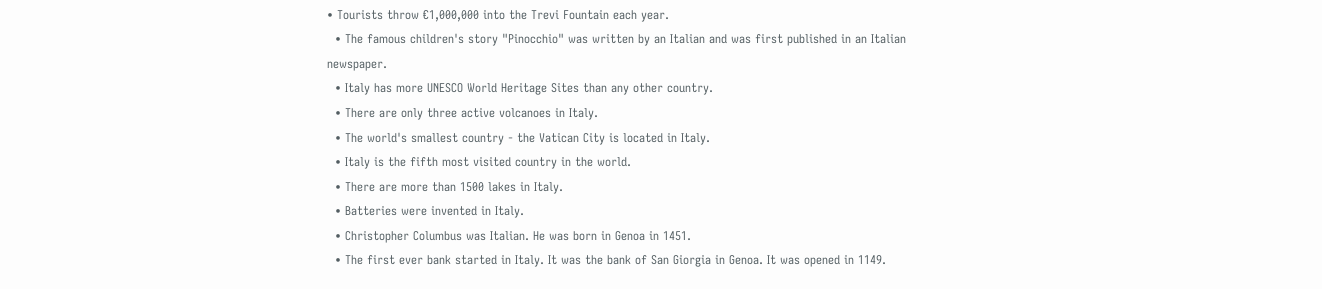• Tourists throw €1,000,000 into the Trevi Fountain each year.
  • The famous children's story "Pinocchio" was written by an Italian and was first published in an Italian newspaper.
  • Italy has more UNESCO World Heritage Sites than any other country.
  • There are only three active volcanoes in Italy.
  • The world's smallest country - the Vatican City is located in Italy.
  • Italy is the fifth most visited country in the world.
  • There are more than 1500 lakes in Italy.
  • Batteries were invented in Italy.
  • Christopher Columbus was Italian. He was born in Genoa in 1451.
  • The first ever bank started in Italy. It was the bank of San Giorgia in Genoa. It was opened in 1149.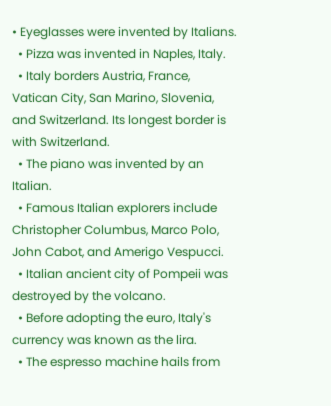• Eyeglasses were invented by Italians.
  • Pizza was invented in Naples, Italy.
  • Italy borders Austria, France, Vatican City, San Marino, Slovenia, and Switzerland. Its longest border is with Switzerland.
  • The piano was invented by an Italian.
  • Famous Italian explorers include Christopher Columbus, Marco Polo, John Cabot, and Amerigo Vespucci.
  • Italian ancient city of Pompeii was destroyed by the volcano.
  • Before adopting the euro, Italy's currency was known as the lira.
  • The espresso machine hails from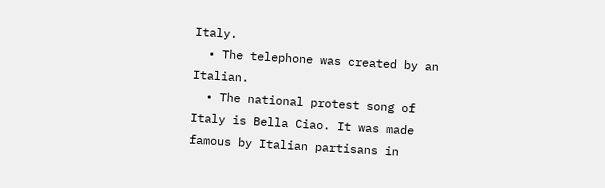Italy.
  • The telephone was created by an Italian.
  • The national protest song of Italy is Bella Ciao. It was made famous by Italian partisans in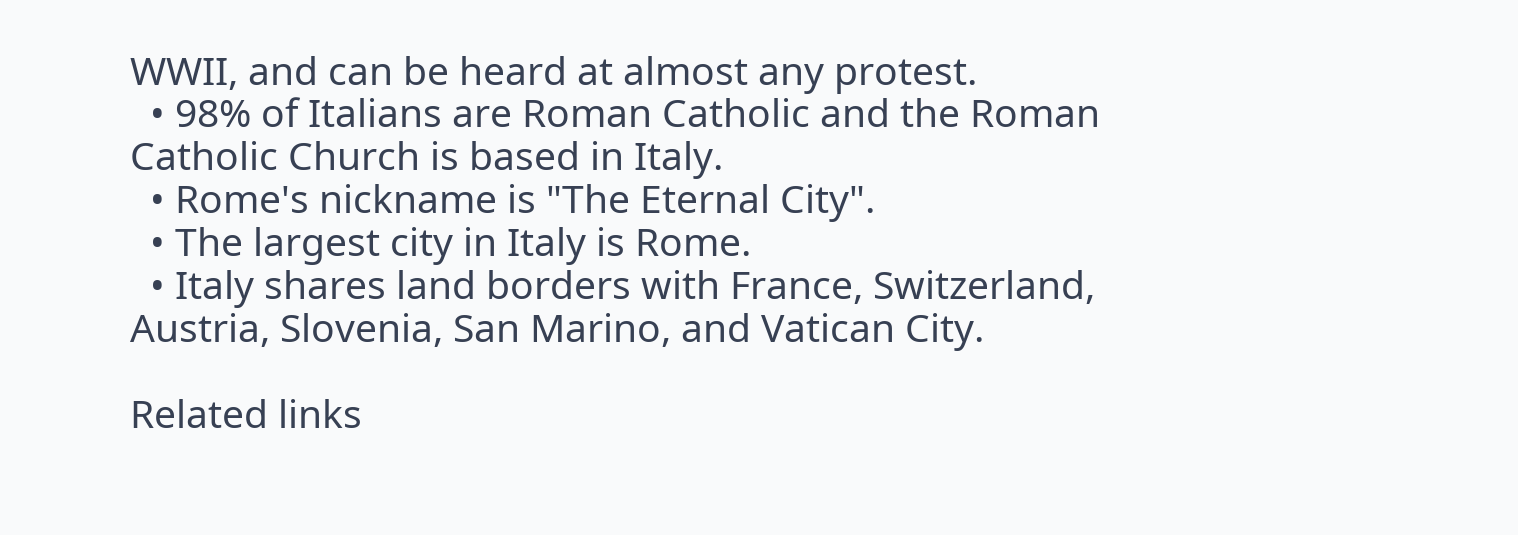WWII, and can be heard at almost any protest.
  • 98% of Italians are Roman Catholic and the Roman Catholic Church is based in Italy.
  • Rome's nickname is "The Eternal City".
  • The largest city in Italy is Rome.
  • Italy shares land borders with France, Switzerland, Austria, Slovenia, San Marino, and Vatican City.

Related links